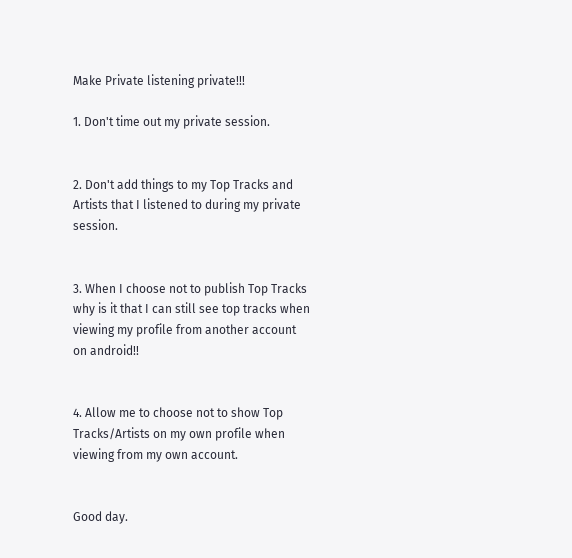Make Private listening private!!!

1. Don't time out my private session.


2. Don't add things to my Top Tracks and Artists that I listened to during my private session.


3. When I choose not to publish Top Tracks why is it that I can still see top tracks when viewing my profile from another account on android!!


4. Allow me to choose not to show Top Tracks/Artists on my own profile when viewing from my own account.


Good day.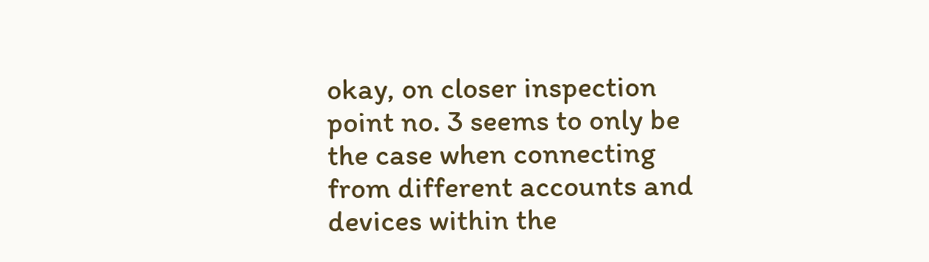okay, on closer inspection point no. 3 seems to only be the case when connecting from different accounts and devices within the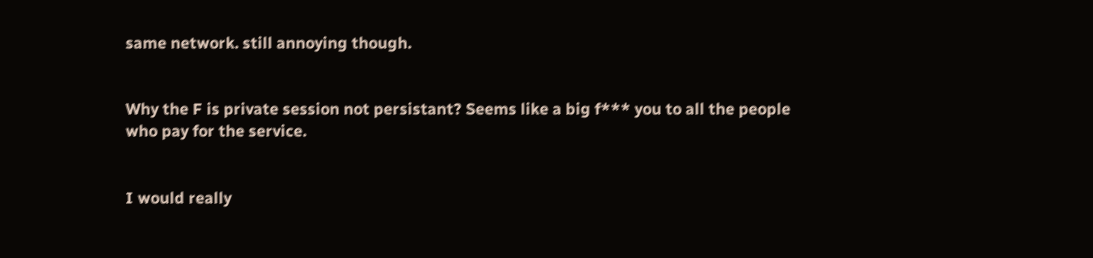same network. still annoying though.


Why the F is private session not persistant? Seems like a big f*** you to all the people who pay for the service.


I would really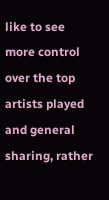like to see more control over the top artists played and general sharing, rather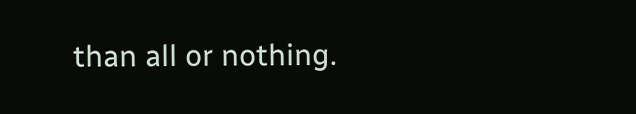than all or nothing.